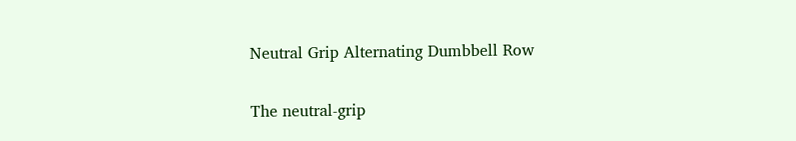Neutral Grip Alternating Dumbbell Row

The neutral-grip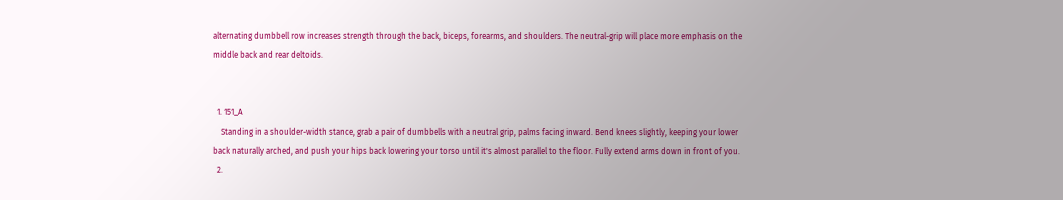alternating dumbbell row increases strength through the back, biceps, forearms, and shoulders. The neutral-grip will place more emphasis on the middle back and rear deltoids.


  1. 151_A
    Standing in a shoulder-width stance, grab a pair of dumbbells with a neutral grip, palms facing inward. Bend knees slightly, keeping your lower back naturally arched, and push your hips back lowering your torso until it's almost parallel to the floor. Fully extend arms down in front of you.
  2.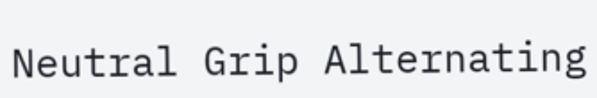Neutral Grip Alternating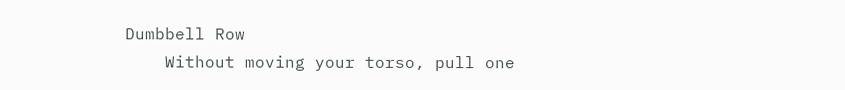Dumbbell Row
    Without moving your torso, pull one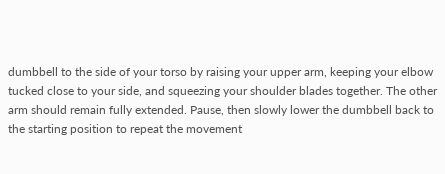dumbbell to the side of your torso by raising your upper arm, keeping your elbow tucked close to your side, and squeezing your shoulder blades together. The other arm should remain fully extended. Pause, then slowly lower the dumbbell back to the starting position to repeat the movement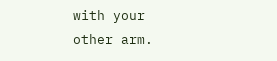with your other arm.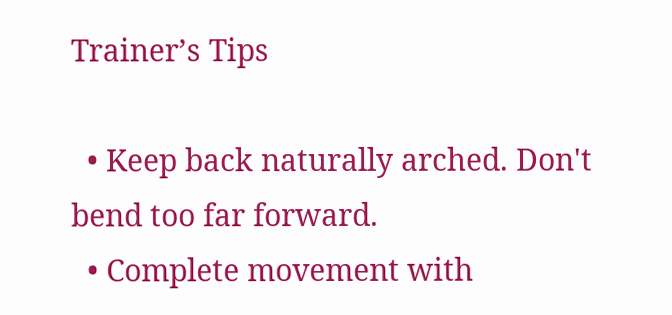Trainer’s Tips

  • Keep back naturally arched. Don't bend too far forward.
  • Complete movement with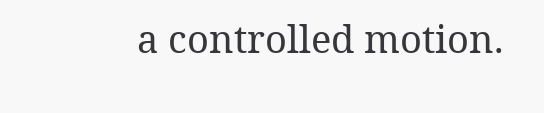a controlled motion.